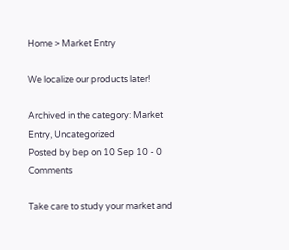Home > Market Entry

We localize our products later!

Archived in the category: Market Entry, Uncategorized
Posted by bep on 10 Sep 10 - 0 Comments

Take care to study your market and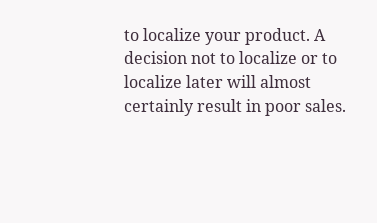to localize your product. A decision not to localize or to localize later will almost certainly result in poor sales.